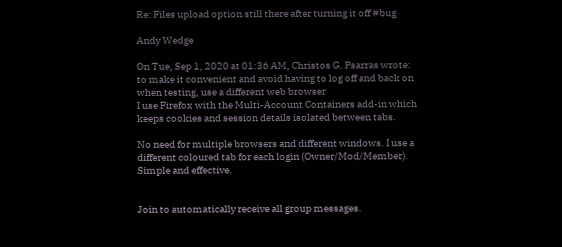Re: Files upload option still there after turning it off #bug

Andy Wedge

On Tue, Sep 1, 2020 at 01:36 AM, Christos G. Psarras wrote:
to make it convenient and avoid having to log off and back on when testing, use a different web browser
I use Firefox with the Multi-Account Containers add-in which keeps cookies and session details isolated between tabs.

No need for multiple browsers and different windows. I use a different coloured tab for each login (Owner/Mod/Member). Simple and effective.


Join to automatically receive all group messages.